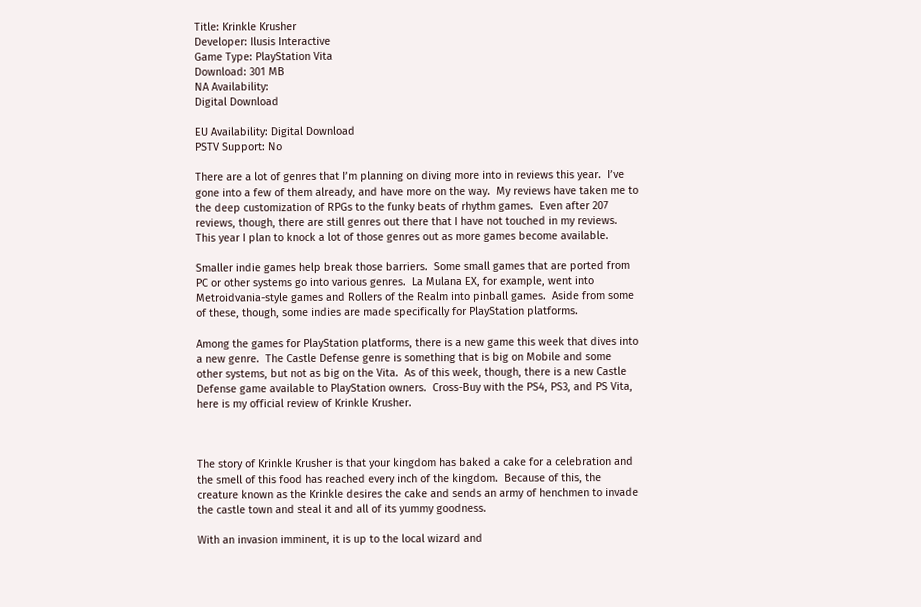Title: Krinkle Krusher
Developer: Ilusis Interactive
Game Type: PlayStation Vita
Download: 301 MB
NA Availability:
Digital Download

EU Availability: Digital Download
PSTV Support: No

There are a lot of genres that I’m planning on diving more into in reviews this year.  I’ve gone into a few of them already, and have more on the way.  My reviews have taken me to the deep customization of RPGs to the funky beats of rhythm games.  Even after 207 reviews, though, there are still genres out there that I have not touched in my reviews.  This year I plan to knock a lot of those genres out as more games become available.

Smaller indie games help break those barriers.  Some small games that are ported from PC or other systems go into various genres.  La Mulana EX, for example, went into Metroidvania-style games and Rollers of the Realm into pinball games.  Aside from some of these, though, some indies are made specifically for PlayStation platforms.

Among the games for PlayStation platforms, there is a new game this week that dives into a new genre.  The Castle Defense genre is something that is big on Mobile and some other systems, but not as big on the Vita.  As of this week, though, there is a new Castle Defense game available to PlayStation owners.  Cross-Buy with the PS4, PS3, and PS Vita, here is my official review of Krinkle Krusher.



The story of Krinkle Krusher is that your kingdom has baked a cake for a celebration and the smell of this food has reached every inch of the kingdom.  Because of this, the creature known as the Krinkle desires the cake and sends an army of henchmen to invade the castle town and steal it and all of its yummy goodness.

With an invasion imminent, it is up to the local wizard and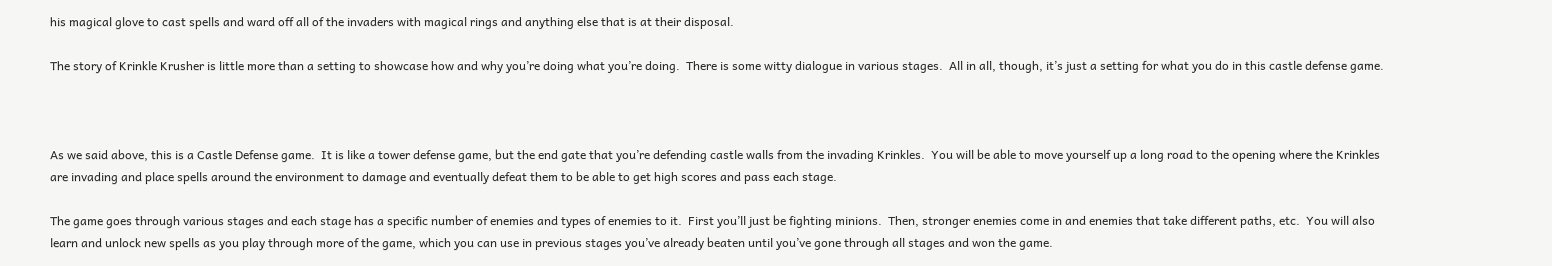his magical glove to cast spells and ward off all of the invaders with magical rings and anything else that is at their disposal.

The story of Krinkle Krusher is little more than a setting to showcase how and why you’re doing what you’re doing.  There is some witty dialogue in various stages.  All in all, though, it’s just a setting for what you do in this castle defense game.



As we said above, this is a Castle Defense game.  It is like a tower defense game, but the end gate that you’re defending castle walls from the invading Krinkles.  You will be able to move yourself up a long road to the opening where the Krinkles are invading and place spells around the environment to damage and eventually defeat them to be able to get high scores and pass each stage.

The game goes through various stages and each stage has a specific number of enemies and types of enemies to it.  First you’ll just be fighting minions.  Then, stronger enemies come in and enemies that take different paths, etc.  You will also learn and unlock new spells as you play through more of the game, which you can use in previous stages you’ve already beaten until you’ve gone through all stages and won the game.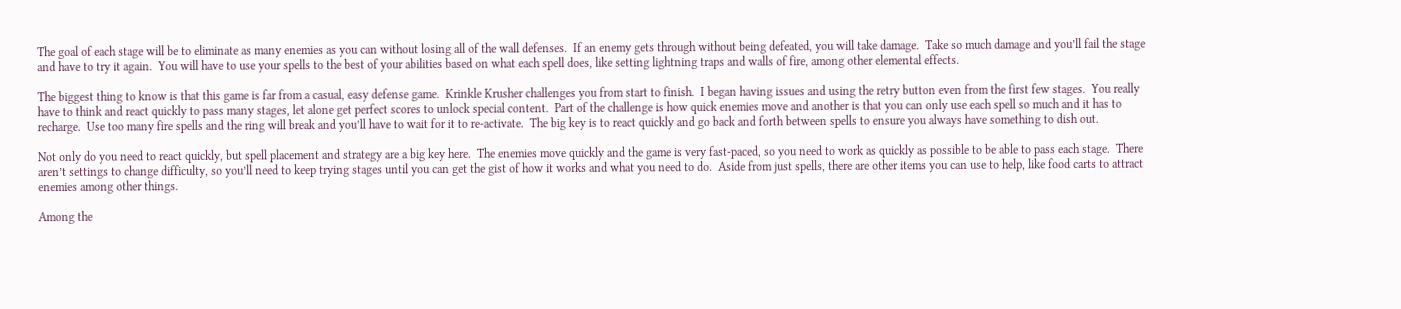The goal of each stage will be to eliminate as many enemies as you can without losing all of the wall defenses.  If an enemy gets through without being defeated, you will take damage.  Take so much damage and you’ll fail the stage and have to try it again.  You will have to use your spells to the best of your abilities based on what each spell does, like setting lightning traps and walls of fire, among other elemental effects.

The biggest thing to know is that this game is far from a casual, easy defense game.  Krinkle Krusher challenges you from start to finish.  I began having issues and using the retry button even from the first few stages.  You really have to think and react quickly to pass many stages, let alone get perfect scores to unlock special content.  Part of the challenge is how quick enemies move and another is that you can only use each spell so much and it has to recharge.  Use too many fire spells and the ring will break and you’ll have to wait for it to re-activate.  The big key is to react quickly and go back and forth between spells to ensure you always have something to dish out.

Not only do you need to react quickly, but spell placement and strategy are a big key here.  The enemies move quickly and the game is very fast-paced, so you need to work as quickly as possible to be able to pass each stage.  There aren’t settings to change difficulty, so you’ll need to keep trying stages until you can get the gist of how it works and what you need to do.  Aside from just spells, there are other items you can use to help, like food carts to attract enemies among other things.

Among the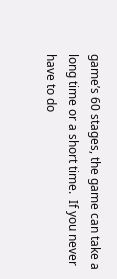game’s 60 stages, the game can take a long time or a short time.  If you never have to do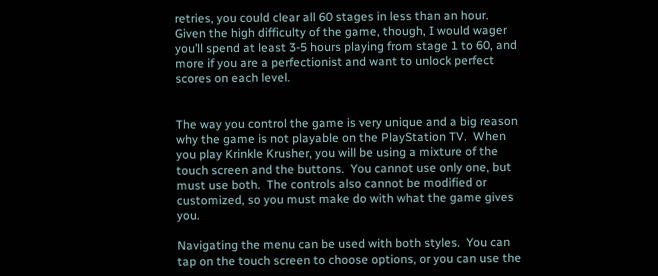retries, you could clear all 60 stages in less than an hour.  Given the high difficulty of the game, though, I would wager you’ll spend at least 3-5 hours playing from stage 1 to 60, and more if you are a perfectionist and want to unlock perfect scores on each level.


The way you control the game is very unique and a big reason why the game is not playable on the PlayStation TV.  When you play Krinkle Krusher, you will be using a mixture of the touch screen and the buttons.  You cannot use only one, but must use both.  The controls also cannot be modified or customized, so you must make do with what the game gives you.

Navigating the menu can be used with both styles.  You can tap on the touch screen to choose options, or you can use the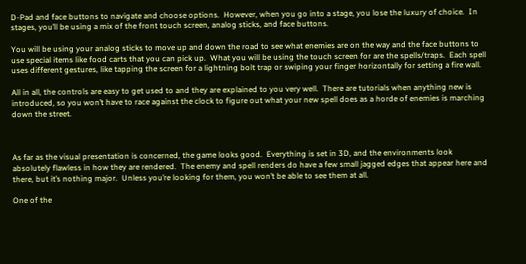D-Pad and face buttons to navigate and choose options.  However, when you go into a stage, you lose the luxury of choice.  In stages, you’ll be using a mix of the front touch screen, analog sticks, and face buttons.

You will be using your analog sticks to move up and down the road to see what enemies are on the way and the face buttons to use special items like food carts that you can pick up.  What you will be using the touch screen for are the spells/traps.  Each spell uses different gestures, like tapping the screen for a lightning bolt trap or swiping your finger horizontally for setting a fire wall.

All in all, the controls are easy to get used to and they are explained to you very well.  There are tutorials when anything new is introduced, so you won’t have to race against the clock to figure out what your new spell does as a horde of enemies is marching down the street.



As far as the visual presentation is concerned, the game looks good.  Everything is set in 3D, and the environments look absolutely flawless in how they are rendered.  The enemy and spell renders do have a few small jagged edges that appear here and there, but it’s nothing major.  Unless you’re looking for them, you won’t be able to see them at all.

One of the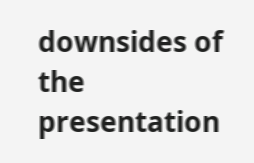downsides of the presentation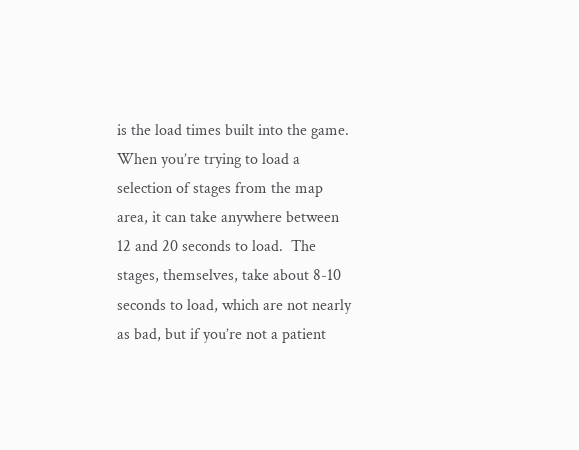is the load times built into the game.  When you’re trying to load a selection of stages from the map area, it can take anywhere between 12 and 20 seconds to load.  The stages, themselves, take about 8-10 seconds to load, which are not nearly as bad, but if you’re not a patient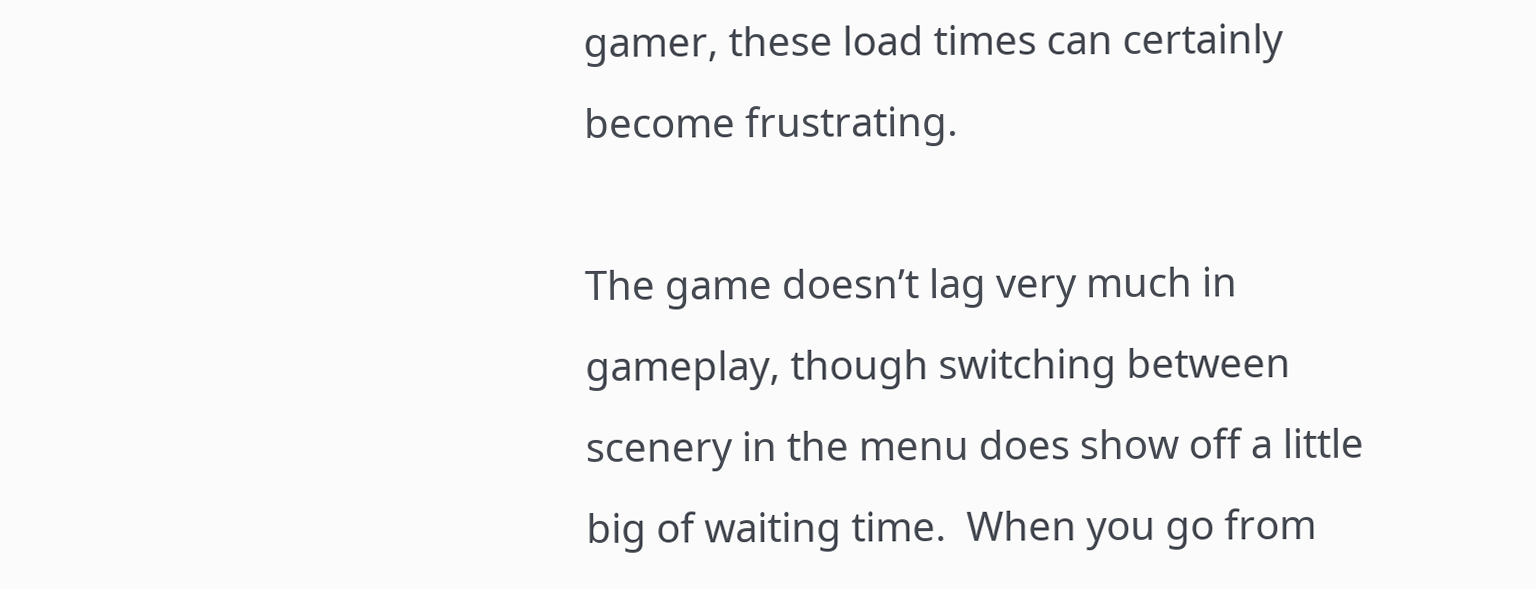gamer, these load times can certainly become frustrating.

The game doesn’t lag very much in gameplay, though switching between scenery in the menu does show off a little big of waiting time.  When you go from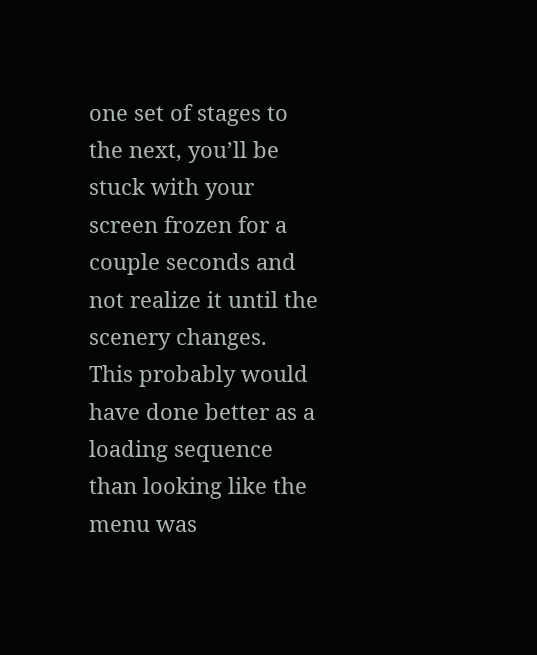one set of stages to the next, you’ll be stuck with your screen frozen for a couple seconds and not realize it until the scenery changes.  This probably would have done better as a loading sequence than looking like the menu was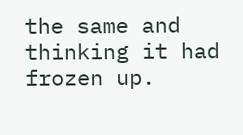the same and thinking it had frozen up.